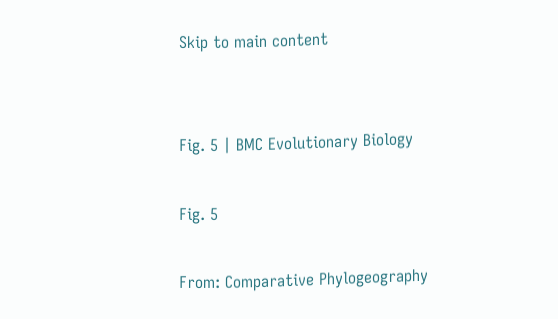Skip to main content


Fig. 5 | BMC Evolutionary Biology

Fig. 5

From: Comparative Phylogeography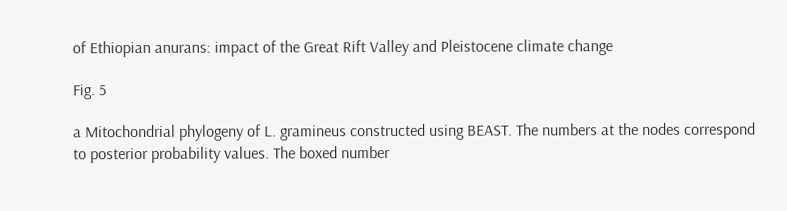of Ethiopian anurans: impact of the Great Rift Valley and Pleistocene climate change

Fig. 5

a Mitochondrial phylogeny of L. gramineus constructed using BEAST. The numbers at the nodes correspond to posterior probability values. The boxed number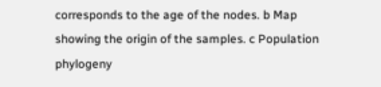corresponds to the age of the nodes. b Map showing the origin of the samples. c Population phylogeny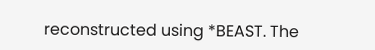reconstructed using *BEAST. The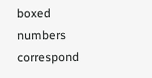boxed numbers correspond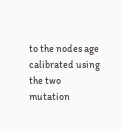to the nodes age calibrated using the two mutation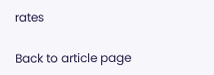rates

Back to article page